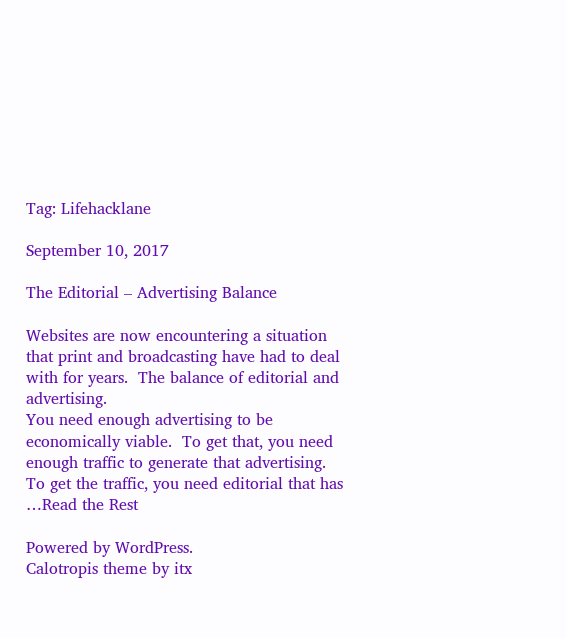Tag: Lifehacklane

September 10, 2017

The Editorial – Advertising Balance

Websites are now encountering a situation that print and broadcasting have had to deal with for years.  The balance of editorial and advertising.
You need enough advertising to be economically viable.  To get that, you need enough traffic to generate that advertising.  To get the traffic, you need editorial that has …Read the Rest

Powered by WordPress.
Calotropis theme by itx